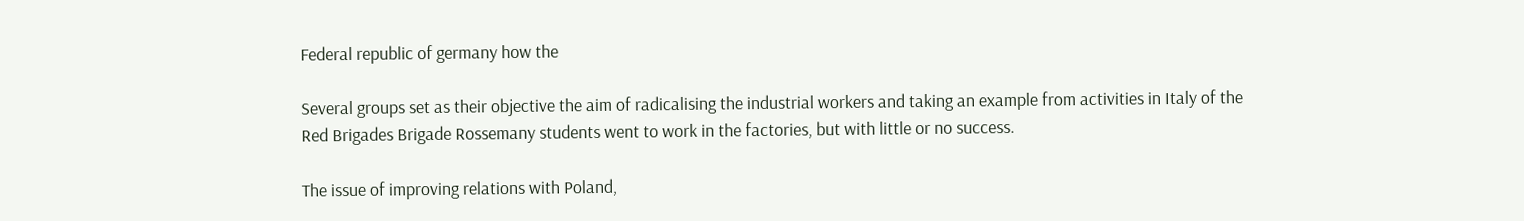Federal republic of germany how the

Several groups set as their objective the aim of radicalising the industrial workers and taking an example from activities in Italy of the Red Brigades Brigade Rossemany students went to work in the factories, but with little or no success.

The issue of improving relations with Poland,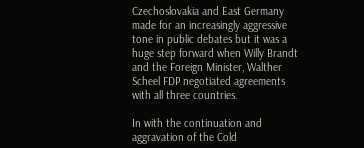Czechoslovakia and East Germany made for an increasingly aggressive tone in public debates but it was a huge step forward when Willy Brandt and the Foreign Minister, Walther Scheel FDP negotiated agreements with all three countries.

In with the continuation and aggravation of the Cold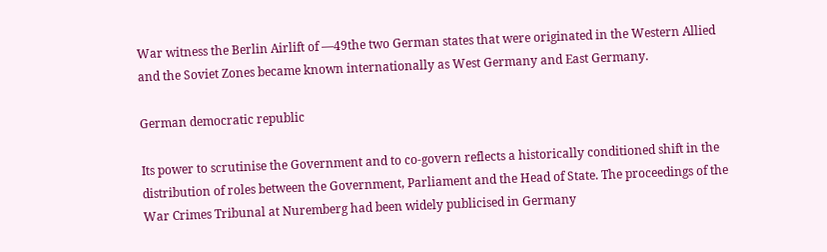War witness the Berlin Airlift of —49the two German states that were originated in the Western Allied and the Soviet Zones became known internationally as West Germany and East Germany.

German democratic republic

Its power to scrutinise the Government and to co-govern reflects a historically conditioned shift in the distribution of roles between the Government, Parliament and the Head of State. The proceedings of the War Crimes Tribunal at Nuremberg had been widely publicised in Germany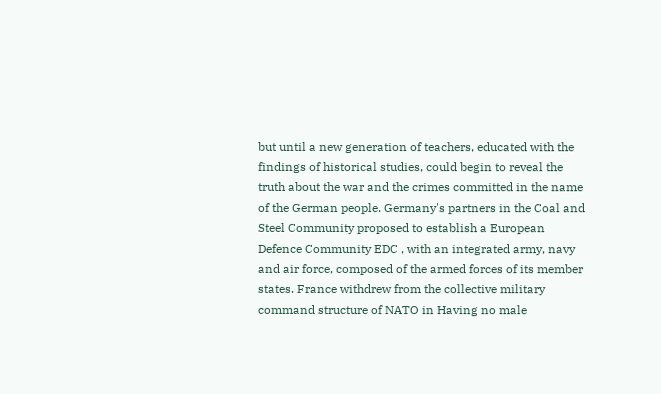but until a new generation of teachers, educated with the findings of historical studies, could begin to reveal the truth about the war and the crimes committed in the name of the German people. Germany's partners in the Coal and Steel Community proposed to establish a European Defence Community EDC , with an integrated army, navy and air force, composed of the armed forces of its member states. France withdrew from the collective military command structure of NATO in Having no male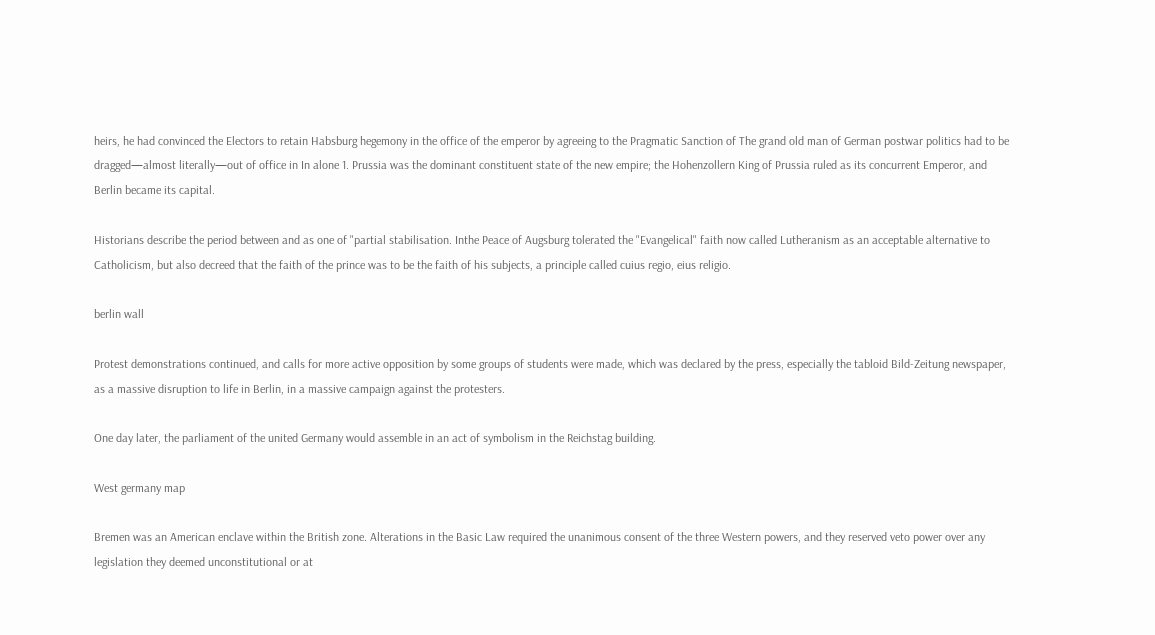heirs, he had convinced the Electors to retain Habsburg hegemony in the office of the emperor by agreeing to the Pragmatic Sanction of The grand old man of German postwar politics had to be dragged—almost literally—out of office in In alone 1. Prussia was the dominant constituent state of the new empire; the Hohenzollern King of Prussia ruled as its concurrent Emperor, and Berlin became its capital.

Historians describe the period between and as one of "partial stabilisation. Inthe Peace of Augsburg tolerated the "Evangelical" faith now called Lutheranism as an acceptable alternative to Catholicism, but also decreed that the faith of the prince was to be the faith of his subjects, a principle called cuius regio, eius religio.

berlin wall

Protest demonstrations continued, and calls for more active opposition by some groups of students were made, which was declared by the press, especially the tabloid Bild-Zeitung newspaper, as a massive disruption to life in Berlin, in a massive campaign against the protesters.

One day later, the parliament of the united Germany would assemble in an act of symbolism in the Reichstag building.

West germany map

Bremen was an American enclave within the British zone. Alterations in the Basic Law required the unanimous consent of the three Western powers, and they reserved veto power over any legislation they deemed unconstitutional or at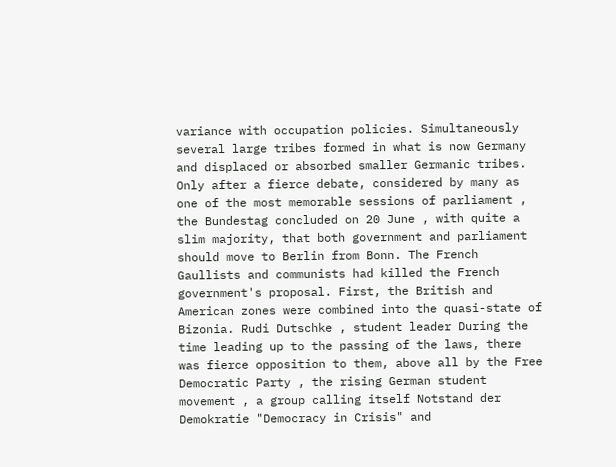variance with occupation policies. Simultaneously several large tribes formed in what is now Germany and displaced or absorbed smaller Germanic tribes. Only after a fierce debate, considered by many as one of the most memorable sessions of parliament , the Bundestag concluded on 20 June , with quite a slim majority, that both government and parliament should move to Berlin from Bonn. The French Gaullists and communists had killed the French government's proposal. First, the British and American zones were combined into the quasi-state of Bizonia. Rudi Dutschke , student leader During the time leading up to the passing of the laws, there was fierce opposition to them, above all by the Free Democratic Party , the rising German student movement , a group calling itself Notstand der Demokratie "Democracy in Crisis" and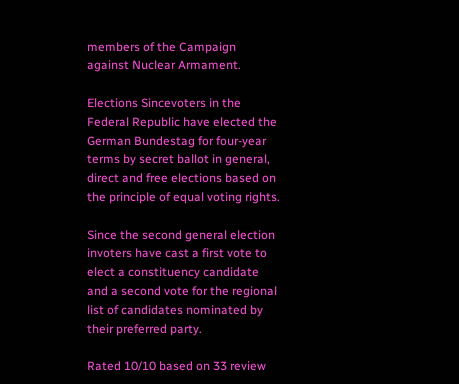members of the Campaign against Nuclear Armament.

Elections Sincevoters in the Federal Republic have elected the German Bundestag for four-year terms by secret ballot in general, direct and free elections based on the principle of equal voting rights.

Since the second general election invoters have cast a first vote to elect a constituency candidate and a second vote for the regional list of candidates nominated by their preferred party.

Rated 10/10 based on 33 review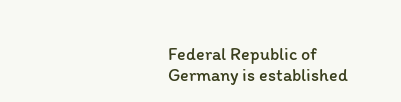Federal Republic of Germany is established